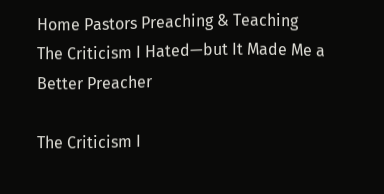Home Pastors Preaching & Teaching The Criticism I Hated—but It Made Me a Better Preacher

The Criticism I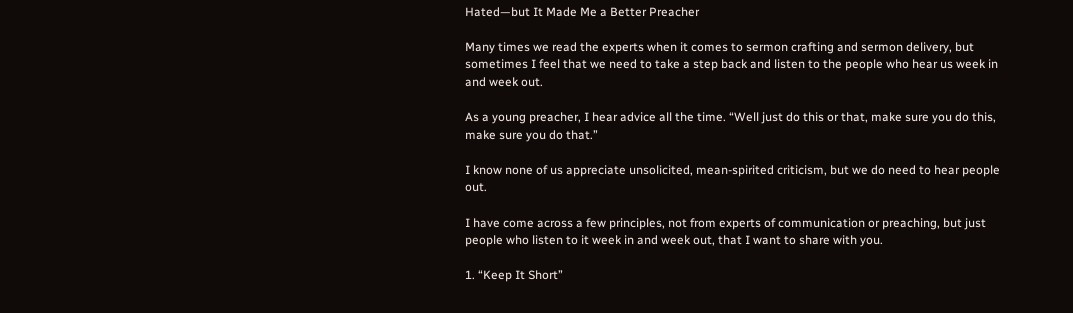Hated—but It Made Me a Better Preacher

Many times we read the experts when it comes to sermon crafting and sermon delivery, but sometimes I feel that we need to take a step back and listen to the people who hear us week in and week out.

As a young preacher, I hear advice all the time. “Well just do this or that, make sure you do this, make sure you do that.”

I know none of us appreciate unsolicited, mean-spirited criticism, but we do need to hear people out.

I have come across a few principles, not from experts of communication or preaching, but just people who listen to it week in and week out, that I want to share with you.

1. “Keep It Short”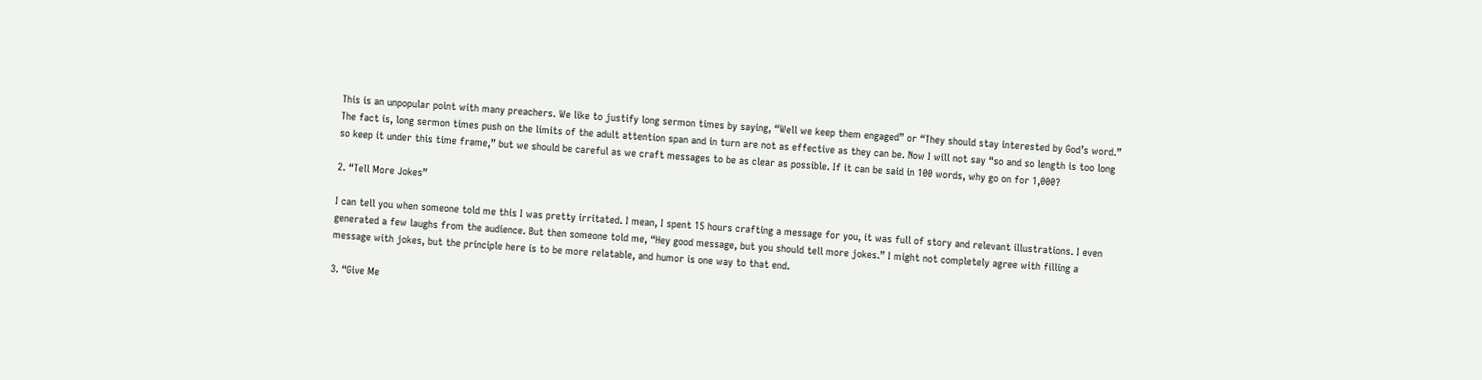This is an unpopular point with many preachers. We like to justify long sermon times by saying, “Well we keep them engaged” or “They should stay interested by God’s word.” The fact is, long sermon times push on the limits of the adult attention span and in turn are not as effective as they can be. Now I will not say “so and so length is too long so keep it under this time frame,” but we should be careful as we craft messages to be as clear as possible. If it can be said in 100 words, why go on for 1,000?

2. “Tell More Jokes”

I can tell you when someone told me this I was pretty irritated. I mean, I spent 15 hours crafting a message for you, it was full of story and relevant illustrations. I even generated a few laughs from the audience. But then someone told me, “Hey good message, but you should tell more jokes.” I might not completely agree with filling a message with jokes, but the principle here is to be more relatable, and humor is one way to that end.

3. “Give Me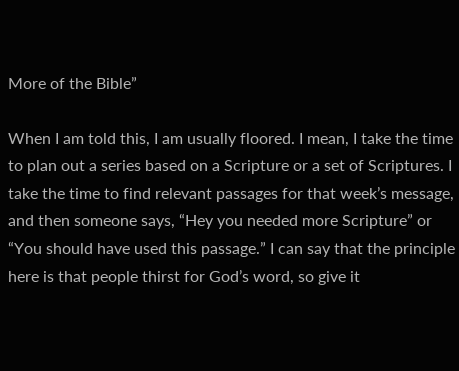More of the Bible”

When I am told this, I am usually floored. I mean, I take the time to plan out a series based on a Scripture or a set of Scriptures. I take the time to find relevant passages for that week’s message, and then someone says, “Hey you needed more Scripture” or “You should have used this passage.” I can say that the principle here is that people thirst for God’s word, so give it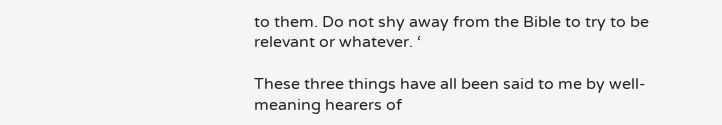to them. Do not shy away from the Bible to try to be relevant or whatever. ‘

These three things have all been said to me by well-meaning hearers of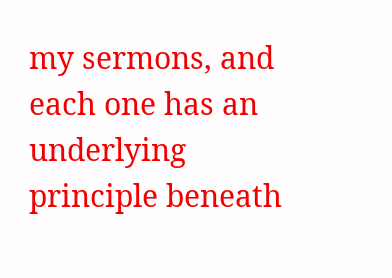my sermons, and each one has an underlying principle beneath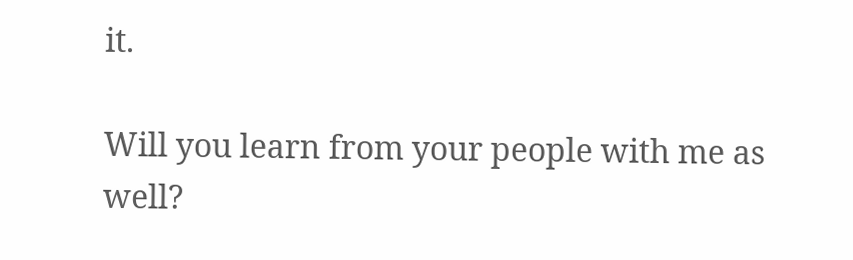it.

Will you learn from your people with me as well?